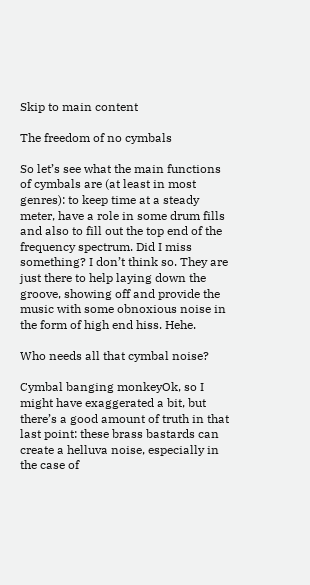Skip to main content

The freedom of no cymbals

So let’s see what the main functions of cymbals are (at least in most genres): to keep time at a steady meter, have a role in some drum fills and also to fill out the top end of the frequency spectrum. Did I miss something? I don’t think so. They are just there to help laying down the groove, showing off and provide the music with some obnoxious noise in the form of high end hiss. Hehe.

Who needs all that cymbal noise?

Cymbal banging monkeyOk, so I might have exaggerated a bit, but there’s a good amount of truth in that last point: these brass bastards can create a helluva noise, especially in the case of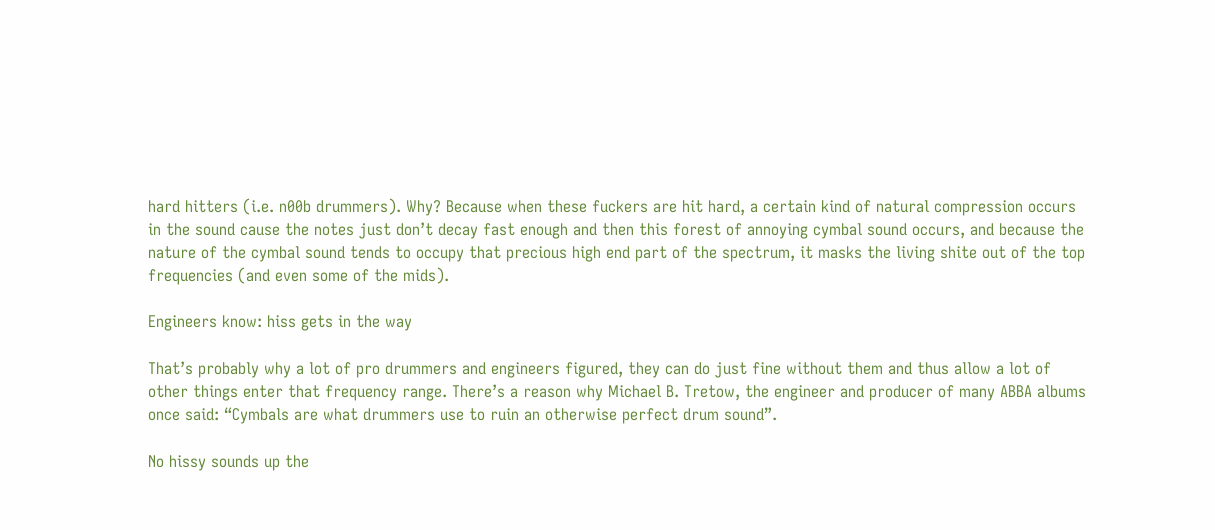hard hitters (i.e. n00b drummers). Why? Because when these fuckers are hit hard, a certain kind of natural compression occurs in the sound cause the notes just don’t decay fast enough and then this forest of annoying cymbal sound occurs, and because the nature of the cymbal sound tends to occupy that precious high end part of the spectrum, it masks the living shite out of the top frequencies (and even some of the mids).

Engineers know: hiss gets in the way

That’s probably why a lot of pro drummers and engineers figured, they can do just fine without them and thus allow a lot of other things enter that frequency range. There’s a reason why Michael B. Tretow, the engineer and producer of many ABBA albums once said: “Cymbals are what drummers use to ruin an otherwise perfect drum sound”.

No hissy sounds up the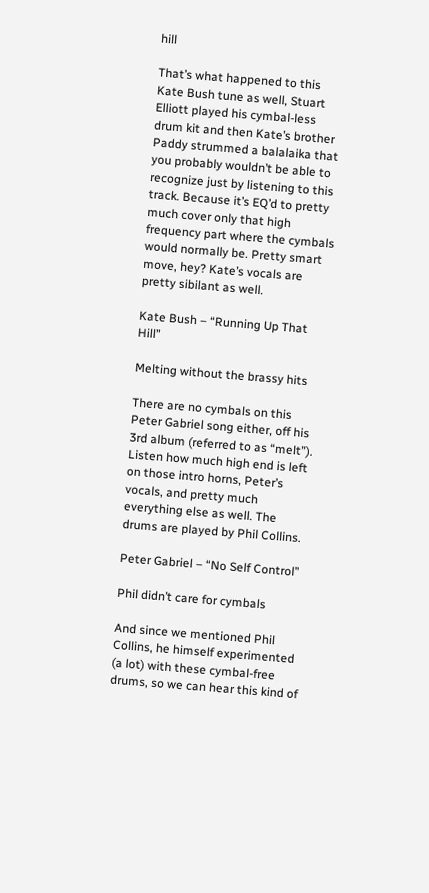hill

That’s what happened to this Kate Bush tune as well, Stuart Elliott played his cymbal-less drum kit and then Kate’s brother Paddy strummed a balalaika that you probably wouldn’t be able to recognize just by listening to this track. Because it’s EQ’d to pretty much cover only that high frequency part where the cymbals would normally be. Pretty smart move, hey? Kate’s vocals are pretty sibilant as well.

Kate Bush – “Running Up That Hill”

Melting without the brassy hits

There are no cymbals on this Peter Gabriel song either, off his 3rd album (referred to as “melt”). Listen how much high end is left on those intro horns, Peter’s vocals, and pretty much everything else as well. The drums are played by Phil Collins.

Peter Gabriel – “No Self Control”

Phil didn’t care for cymbals

And since we mentioned Phil Collins, he himself experimented (a lot) with these cymbal-free drums, so we can hear this kind of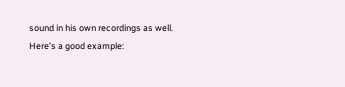sound in his own recordings as well. Here’s a good example: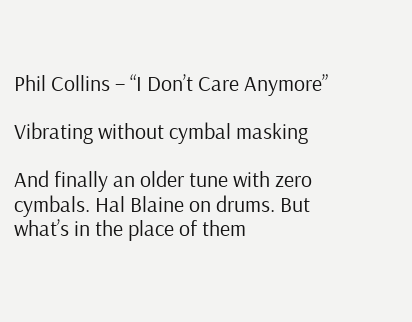Phil Collins – “I Don’t Care Anymore”

Vibrating without cymbal masking

And finally an older tune with zero cymbals. Hal Blaine on drums. But what’s in the place of them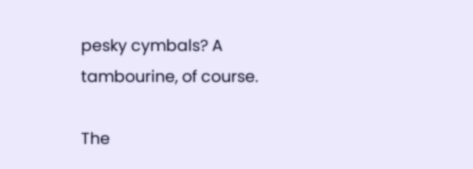pesky cymbals? A tambourine, of course.

The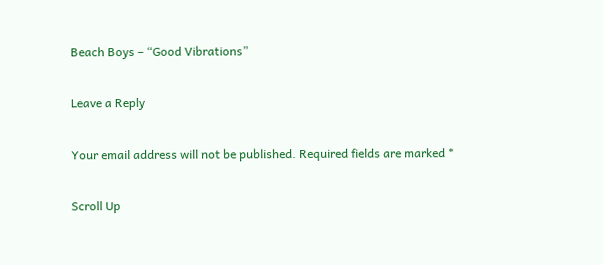Beach Boys – “Good Vibrations”

Leave a Reply

Your email address will not be published. Required fields are marked *

Scroll Up